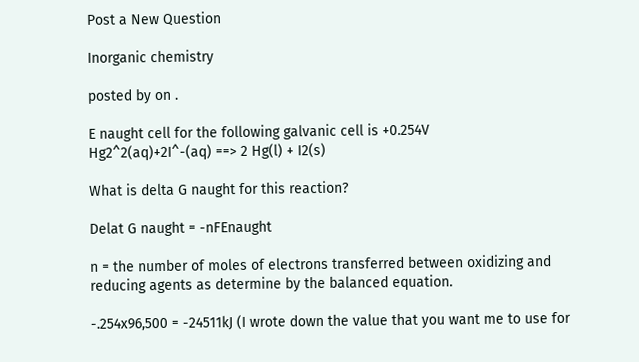Post a New Question

Inorganic chemistry

posted by on .

E naught cell for the following galvanic cell is +0.254V
Hg2^2(aq)+2I^-(aq) ==> 2 Hg(l) + I2(s)

What is delta G naught for this reaction?

Delat G naught = -nFEnaught

n = the number of moles of electrons transferred between oxidizing and reducing agents as determine by the balanced equation.

-.254x96,500 = -24511kJ (I wrote down the value that you want me to use for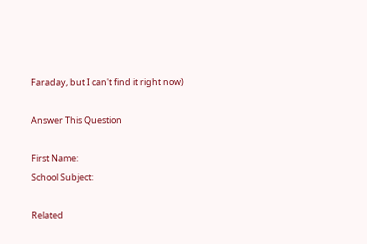Faraday, but I can't find it right now)

Answer This Question

First Name:
School Subject:

Related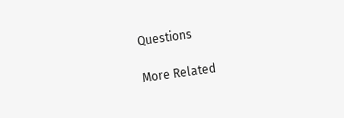Questions

More Related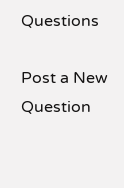Questions

Post a New Question